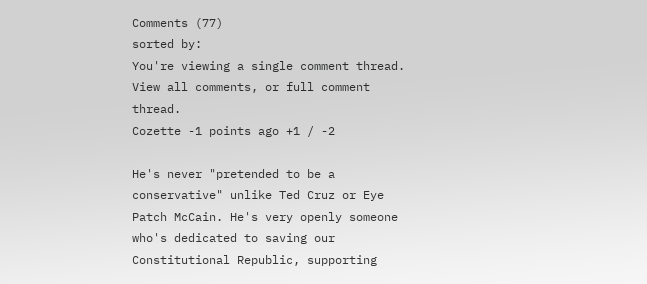Comments (77)
sorted by:
You're viewing a single comment thread. View all comments, or full comment thread.
Cozette -1 points ago +1 / -2

He's never "pretended to be a conservative" unlike Ted Cruz or Eye Patch McCain. He's very openly someone who's dedicated to saving our Constitutional Republic, supporting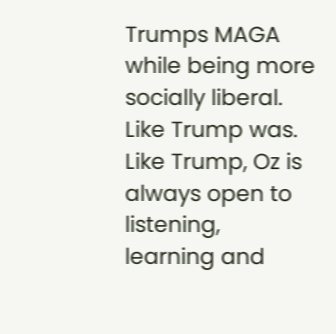Trumps MAGA while being more socially liberal. Like Trump was. Like Trump, Oz is always open to listening, learning and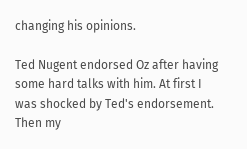changing his opinions.

Ted Nugent endorsed Oz after having some hard talks with him. At first I was shocked by Ted's endorsement. Then my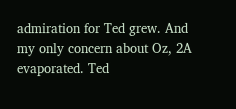admiration for Ted grew. And my only concern about Oz, 2A evaporated. Ted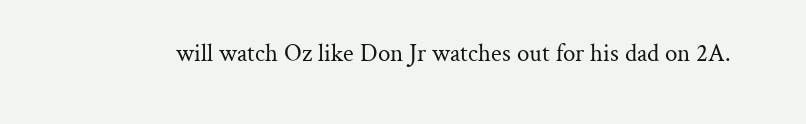will watch Oz like Don Jr watches out for his dad on 2A.